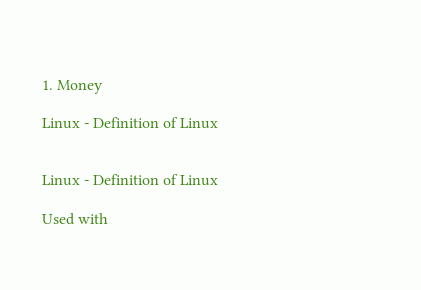1. Money

Linux - Definition of Linux


Linux - Definition of Linux

Used with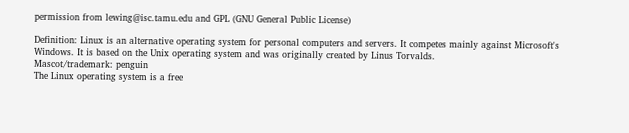permission from lewing@isc.tamu.edu and GPL (GNU General Public License)

Definition: Linux is an alternative operating system for personal computers and servers. It competes mainly against Microsoft's Windows. It is based on the Unix operating system and was originally created by Linus Torvalds.
Mascot/trademark: penguin
The Linux operating system is a free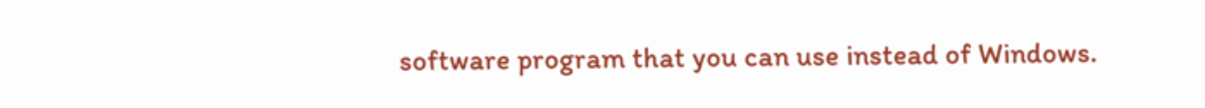software program that you can use instead of Windows.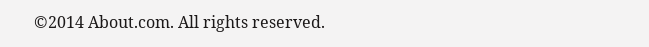©2014 About.com. All rights reserved.